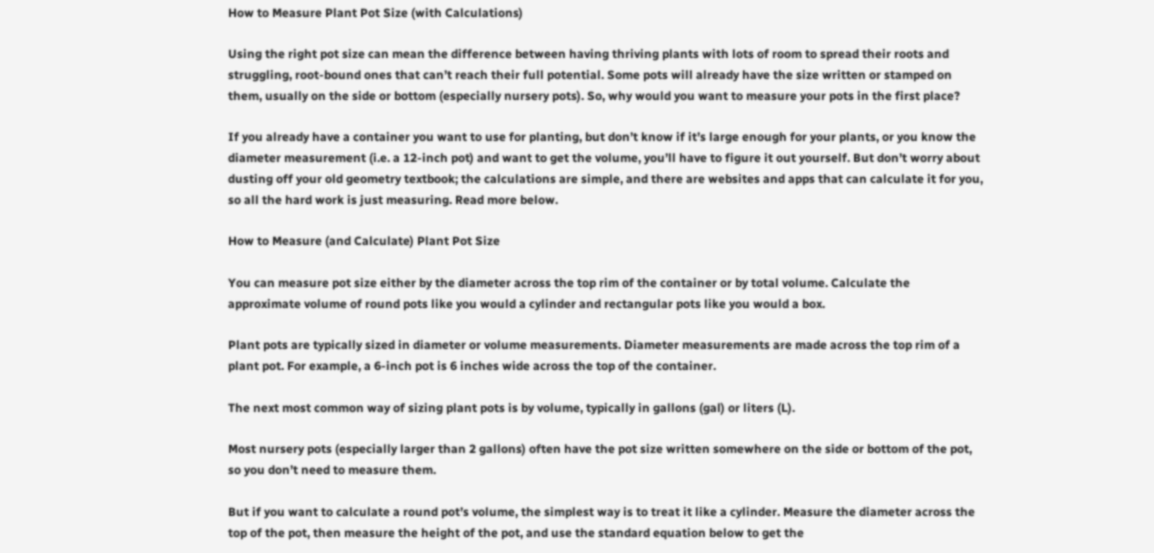How to Measure Plant Pot Size (with Calculations)

Using the right pot size can mean the difference between having thriving plants with lots of room to spread their roots and struggling, root-bound ones that can’t reach their full potential. Some pots will already have the size written or stamped on them, usually on the side or bottom (especially nursery pots). So, why would you want to measure your pots in the first place?

If you already have a container you want to use for planting, but don’t know if it’s large enough for your plants, or you know the diameter measurement (i.e. a 12-inch pot) and want to get the volume, you’ll have to figure it out yourself. But don’t worry about dusting off your old geometry textbook; the calculations are simple, and there are websites and apps that can calculate it for you, so all the hard work is just measuring. Read more below.

How to Measure (and Calculate) Plant Pot Size

You can measure pot size either by the diameter across the top rim of the container or by total volume. Calculate the approximate volume of round pots like you would a cylinder and rectangular pots like you would a box.

Plant pots are typically sized in diameter or volume measurements. Diameter measurements are made across the top rim of a plant pot. For example, a 6-inch pot is 6 inches wide across the top of the container.

The next most common way of sizing plant pots is by volume, typically in gallons (gal) or liters (L).

Most nursery pots (especially larger than 2 gallons) often have the pot size written somewhere on the side or bottom of the pot, so you don’t need to measure them.

But if you want to calculate a round pot’s volume, the simplest way is to treat it like a cylinder. Measure the diameter across the top of the pot, then measure the height of the pot, and use the standard equation below to get the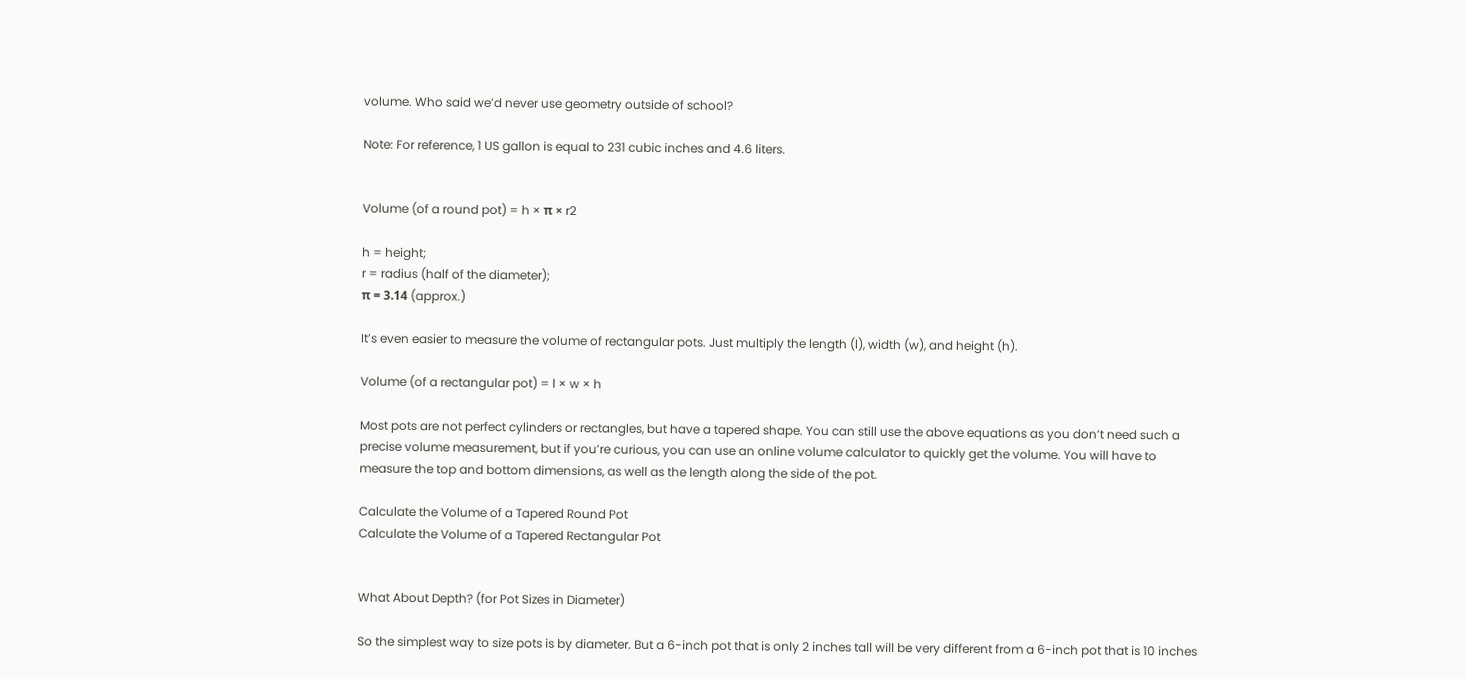volume. Who said we’d never use geometry outside of school?

Note: For reference, 1 US gallon is equal to 231 cubic inches and 4.6 liters.


Volume (of a round pot) = h × π × r2

h = height;
r = radius (half of the diameter);
π = 3.14 (approx.)

It’s even easier to measure the volume of rectangular pots. Just multiply the length (l), width (w), and height (h).

Volume (of a rectangular pot) = l × w × h

Most pots are not perfect cylinders or rectangles, but have a tapered shape. You can still use the above equations as you don’t need such a precise volume measurement, but if you’re curious, you can use an online volume calculator to quickly get the volume. You will have to measure the top and bottom dimensions, as well as the length along the side of the pot.

Calculate the Volume of a Tapered Round Pot
Calculate the Volume of a Tapered Rectangular Pot


What About Depth? (for Pot Sizes in Diameter)

So the simplest way to size pots is by diameter. But a 6-inch pot that is only 2 inches tall will be very different from a 6-inch pot that is 10 inches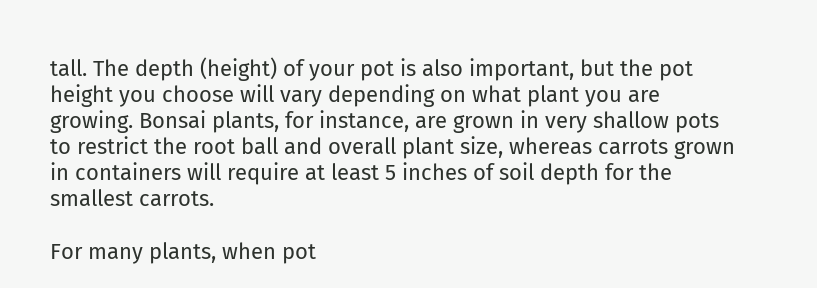tall. The depth (height) of your pot is also important, but the pot height you choose will vary depending on what plant you are growing. Bonsai plants, for instance, are grown in very shallow pots to restrict the root ball and overall plant size, whereas carrots grown in containers will require at least 5 inches of soil depth for the smallest carrots.

For many plants, when pot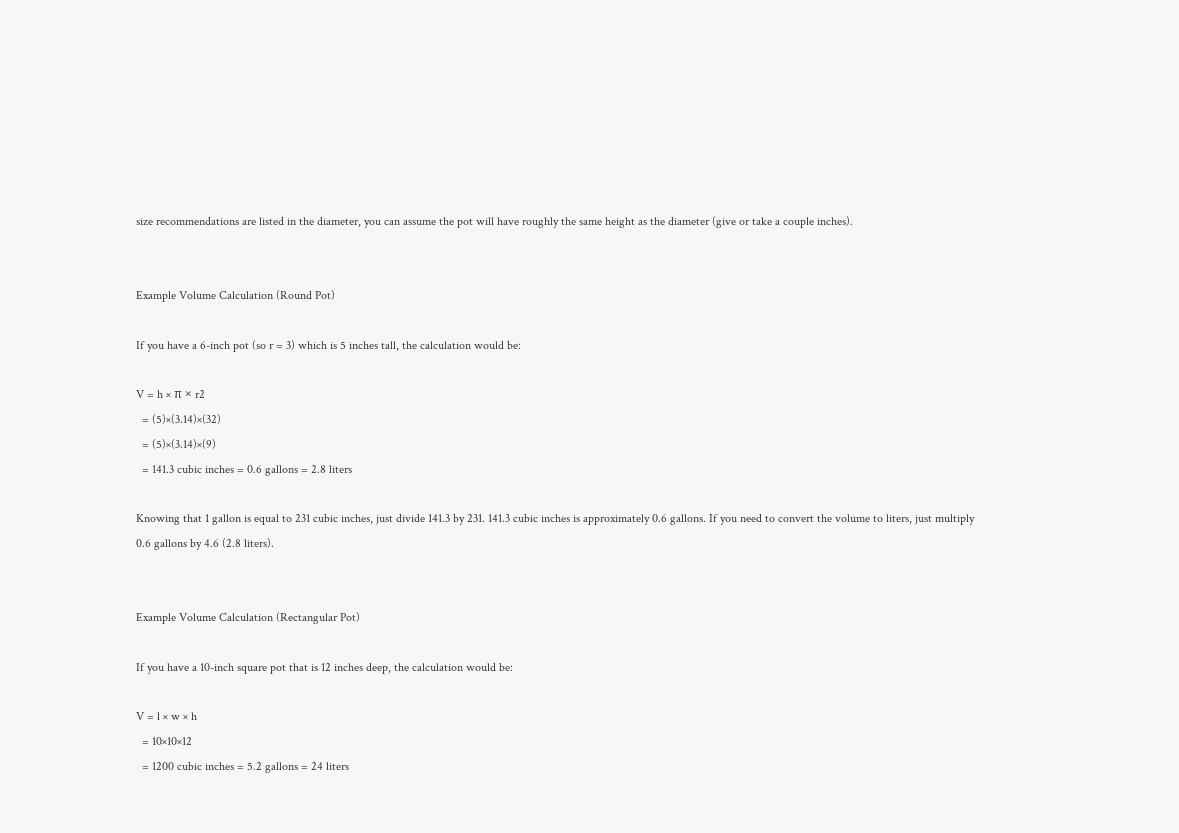size recommendations are listed in the diameter, you can assume the pot will have roughly the same height as the diameter (give or take a couple inches).


Example Volume Calculation (Round Pot)

If you have a 6-inch pot (so r = 3) which is 5 inches tall, the calculation would be:

V = h × π × r2
  = (5)×(3.14)×(32)
  = (5)×(3.14)×(9)
  = 141.3 cubic inches = 0.6 gallons = 2.8 liters

Knowing that 1 gallon is equal to 231 cubic inches, just divide 141.3 by 231. 141.3 cubic inches is approximately 0.6 gallons. If you need to convert the volume to liters, just multiply 0.6 gallons by 4.6 (2.8 liters).


Example Volume Calculation (Rectangular Pot)

If you have a 10-inch square pot that is 12 inches deep, the calculation would be:

V = l × w × h
  = 10×10×12
  = 1200 cubic inches = 5.2 gallons = 24 liters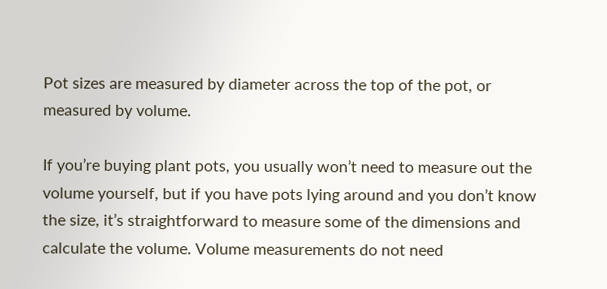Pot sizes are measured by diameter across the top of the pot, or measured by volume.

If you’re buying plant pots, you usually won’t need to measure out the volume yourself, but if you have pots lying around and you don’t know the size, it’s straightforward to measure some of the dimensions and calculate the volume. Volume measurements do not need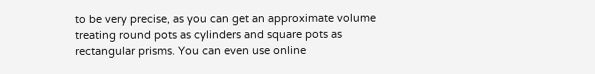to be very precise, as you can get an approximate volume treating round pots as cylinders and square pots as rectangular prisms. You can even use online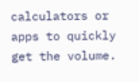calculators or apps to quickly get the volume.